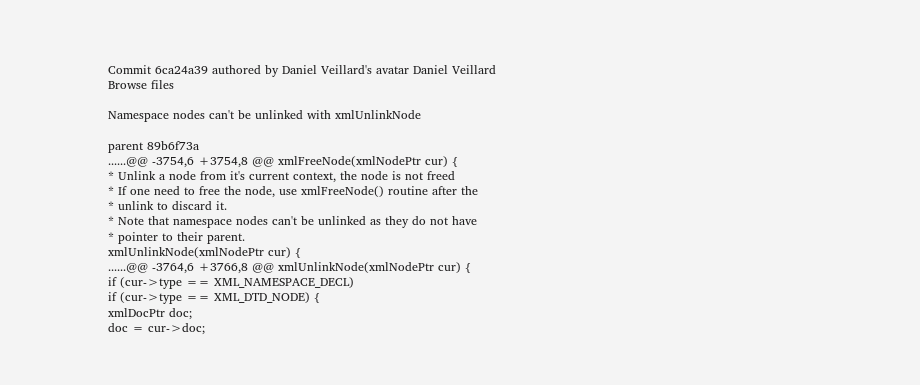Commit 6ca24a39 authored by Daniel Veillard's avatar Daniel Veillard
Browse files

Namespace nodes can't be unlinked with xmlUnlinkNode

parent 89b6f73a
......@@ -3754,6 +3754,8 @@ xmlFreeNode(xmlNodePtr cur) {
* Unlink a node from it's current context, the node is not freed
* If one need to free the node, use xmlFreeNode() routine after the
* unlink to discard it.
* Note that namespace nodes can't be unlinked as they do not have
* pointer to their parent.
xmlUnlinkNode(xmlNodePtr cur) {
......@@ -3764,6 +3766,8 @@ xmlUnlinkNode(xmlNodePtr cur) {
if (cur->type == XML_NAMESPACE_DECL)
if (cur->type == XML_DTD_NODE) {
xmlDocPtr doc;
doc = cur->doc;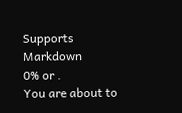Supports Markdown
0% or .
You are about to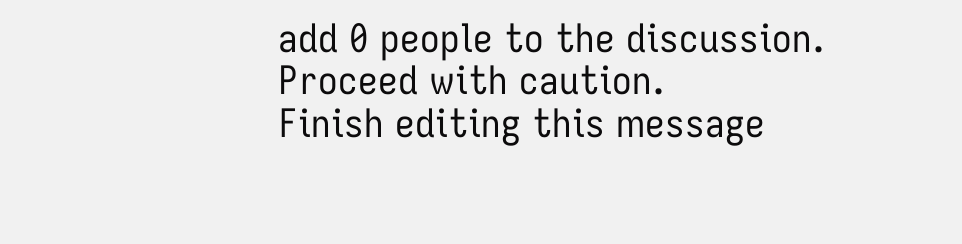add 0 people to the discussion. Proceed with caution.
Finish editing this message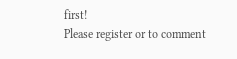first!
Please register or to comment